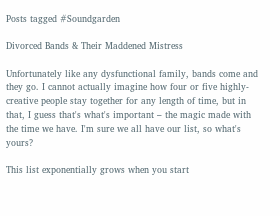Posts tagged #Soundgarden

Divorced Bands & Their Maddened Mistress

Unfortunately like any dysfunctional family, bands come and they go. I cannot actually imagine how four or five highly-creative people stay together for any length of time, but in that, I guess that's what's important – the magic made with the time we have. I'm sure we all have our list, so what's yours?

This list exponentially grows when you start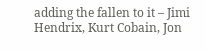adding the fallen to it – Jimi Hendrix, Kurt Cobain, Jon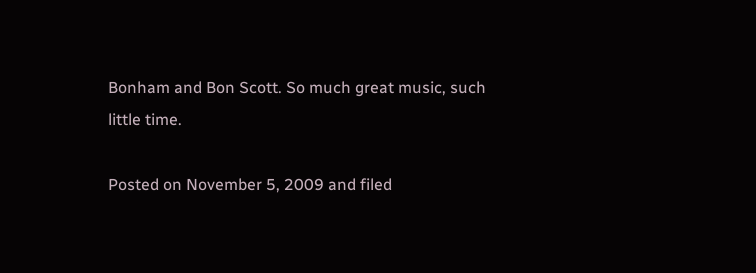Bonham and Bon Scott. So much great music, such little time.

Posted on November 5, 2009 and filed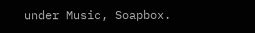under Music, Soapbox.